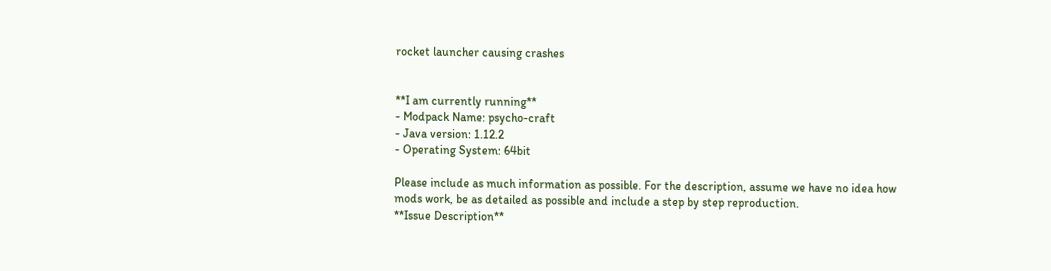rocket launcher causing crashes


**I am currently running**
- Modpack Name: psycho-craft
- Java version: 1.12.2
- Operating System: 64bit

Please include as much information as possible. For the description, assume we have no idea how
mods work, be as detailed as possible and include a step by step reproduction.
**Issue Description**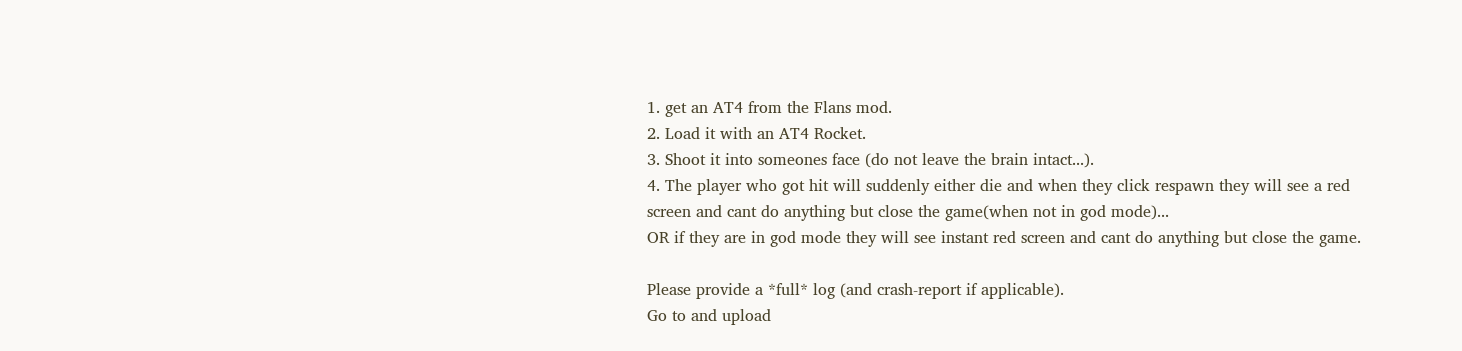1. get an AT4 from the Flans mod.
2. Load it with an AT4 Rocket.
3. Shoot it into someones face (do not leave the brain intact...).
4. The player who got hit will suddenly either die and when they click respawn they will see a red screen and cant do anything but close the game(when not in god mode)...
OR if they are in god mode they will see instant red screen and cant do anything but close the game.

Please provide a *full* log (and crash-report if applicable).
Go to and upload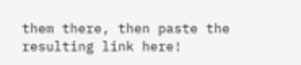them there, then paste the resulting link here!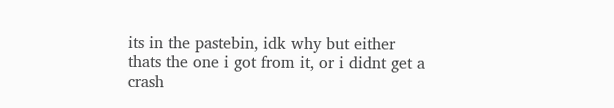its in the pastebin, idk why but either thats the one i got from it, or i didnt get a crash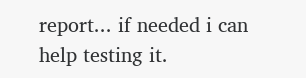report... if needed i can help testing it.